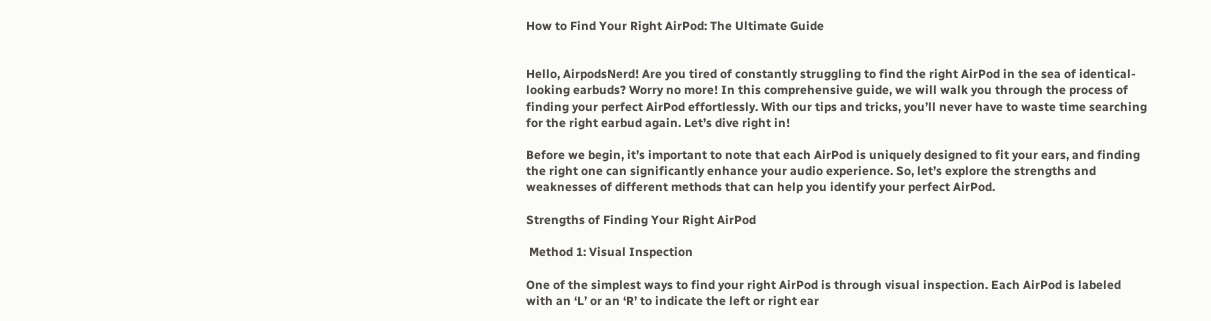How to Find Your Right AirPod: The Ultimate Guide


Hello, AirpodsNerd! Are you tired of constantly struggling to find the right AirPod in the sea of identical-looking earbuds? Worry no more! In this comprehensive guide, we will walk you through the process of finding your perfect AirPod effortlessly. With our tips and tricks, you’ll never have to waste time searching for the right earbud again. Let’s dive right in!

Before we begin, it’s important to note that each AirPod is uniquely designed to fit your ears, and finding the right one can significantly enhance your audio experience. So, let’s explore the strengths and weaknesses of different methods that can help you identify your perfect AirPod.

Strengths of Finding Your Right AirPod

 Method 1: Visual Inspection

One of the simplest ways to find your right AirPod is through visual inspection. Each AirPod is labeled with an ‘L’ or an ‘R’ to indicate the left or right ear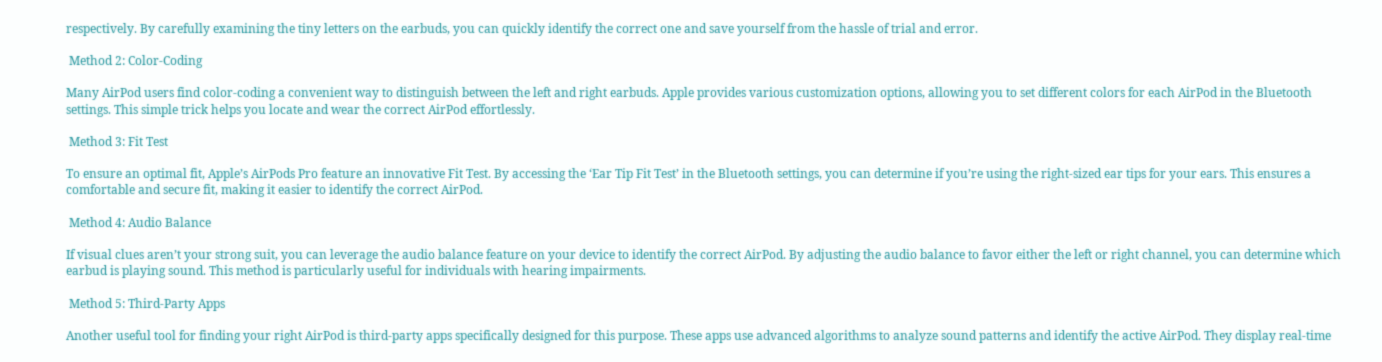respectively. By carefully examining the tiny letters on the earbuds, you can quickly identify the correct one and save yourself from the hassle of trial and error.

 Method 2: Color-Coding

Many AirPod users find color-coding a convenient way to distinguish between the left and right earbuds. Apple provides various customization options, allowing you to set different colors for each AirPod in the Bluetooth settings. This simple trick helps you locate and wear the correct AirPod effortlessly.

 Method 3: Fit Test

To ensure an optimal fit, Apple’s AirPods Pro feature an innovative Fit Test. By accessing the ‘Ear Tip Fit Test’ in the Bluetooth settings, you can determine if you’re using the right-sized ear tips for your ears. This ensures a comfortable and secure fit, making it easier to identify the correct AirPod.

 Method 4: Audio Balance

If visual clues aren’t your strong suit, you can leverage the audio balance feature on your device to identify the correct AirPod. By adjusting the audio balance to favor either the left or right channel, you can determine which earbud is playing sound. This method is particularly useful for individuals with hearing impairments.

 Method 5: Third-Party Apps

Another useful tool for finding your right AirPod is third-party apps specifically designed for this purpose. These apps use advanced algorithms to analyze sound patterns and identify the active AirPod. They display real-time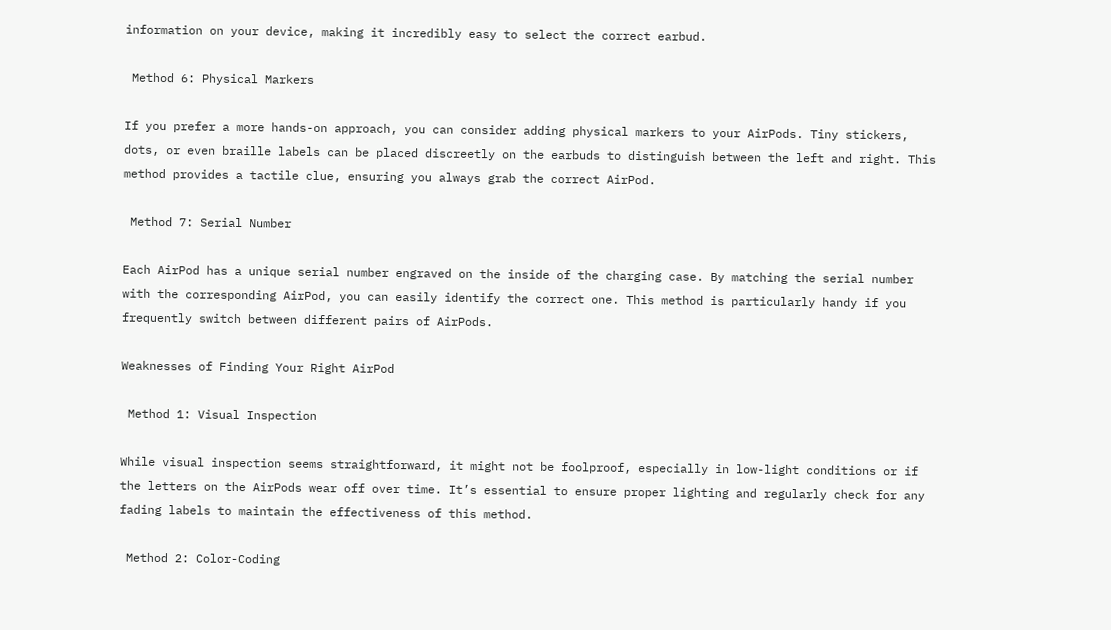information on your device, making it incredibly easy to select the correct earbud.

 Method 6: Physical Markers

If you prefer a more hands-on approach, you can consider adding physical markers to your AirPods. Tiny stickers, dots, or even braille labels can be placed discreetly on the earbuds to distinguish between the left and right. This method provides a tactile clue, ensuring you always grab the correct AirPod.

 Method 7: Serial Number

Each AirPod has a unique serial number engraved on the inside of the charging case. By matching the serial number with the corresponding AirPod, you can easily identify the correct one. This method is particularly handy if you frequently switch between different pairs of AirPods.

Weaknesses of Finding Your Right AirPod

 Method 1: Visual Inspection

While visual inspection seems straightforward, it might not be foolproof, especially in low-light conditions or if the letters on the AirPods wear off over time. It’s essential to ensure proper lighting and regularly check for any fading labels to maintain the effectiveness of this method.

 Method 2: Color-Coding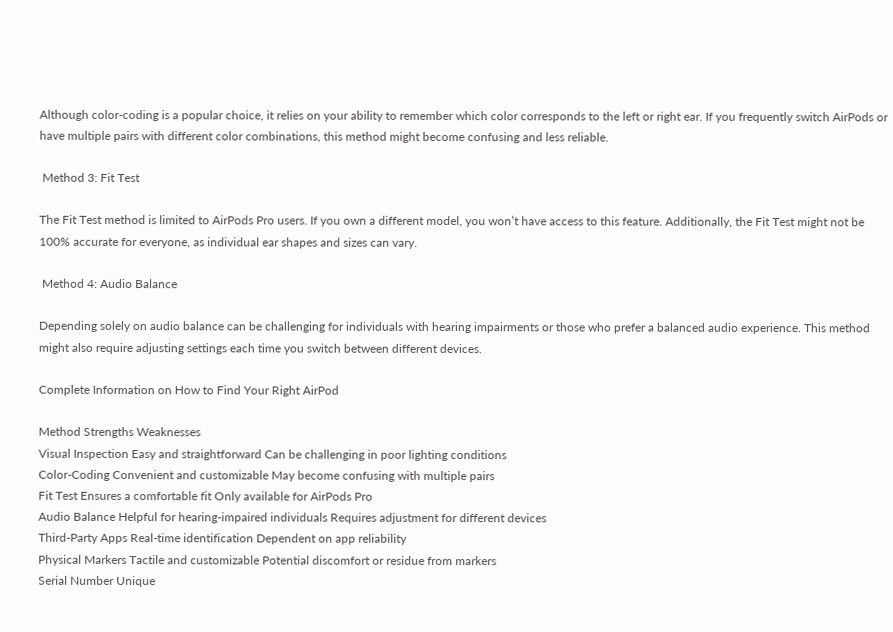Although color-coding is a popular choice, it relies on your ability to remember which color corresponds to the left or right ear. If you frequently switch AirPods or have multiple pairs with different color combinations, this method might become confusing and less reliable.

 Method 3: Fit Test

The Fit Test method is limited to AirPods Pro users. If you own a different model, you won’t have access to this feature. Additionally, the Fit Test might not be 100% accurate for everyone, as individual ear shapes and sizes can vary.

 Method 4: Audio Balance

Depending solely on audio balance can be challenging for individuals with hearing impairments or those who prefer a balanced audio experience. This method might also require adjusting settings each time you switch between different devices.

Complete Information on How to Find Your Right AirPod

Method Strengths Weaknesses
Visual Inspection Easy and straightforward Can be challenging in poor lighting conditions
Color-Coding Convenient and customizable May become confusing with multiple pairs
Fit Test Ensures a comfortable fit Only available for AirPods Pro
Audio Balance Helpful for hearing-impaired individuals Requires adjustment for different devices
Third-Party Apps Real-time identification Dependent on app reliability
Physical Markers Tactile and customizable Potential discomfort or residue from markers
Serial Number Unique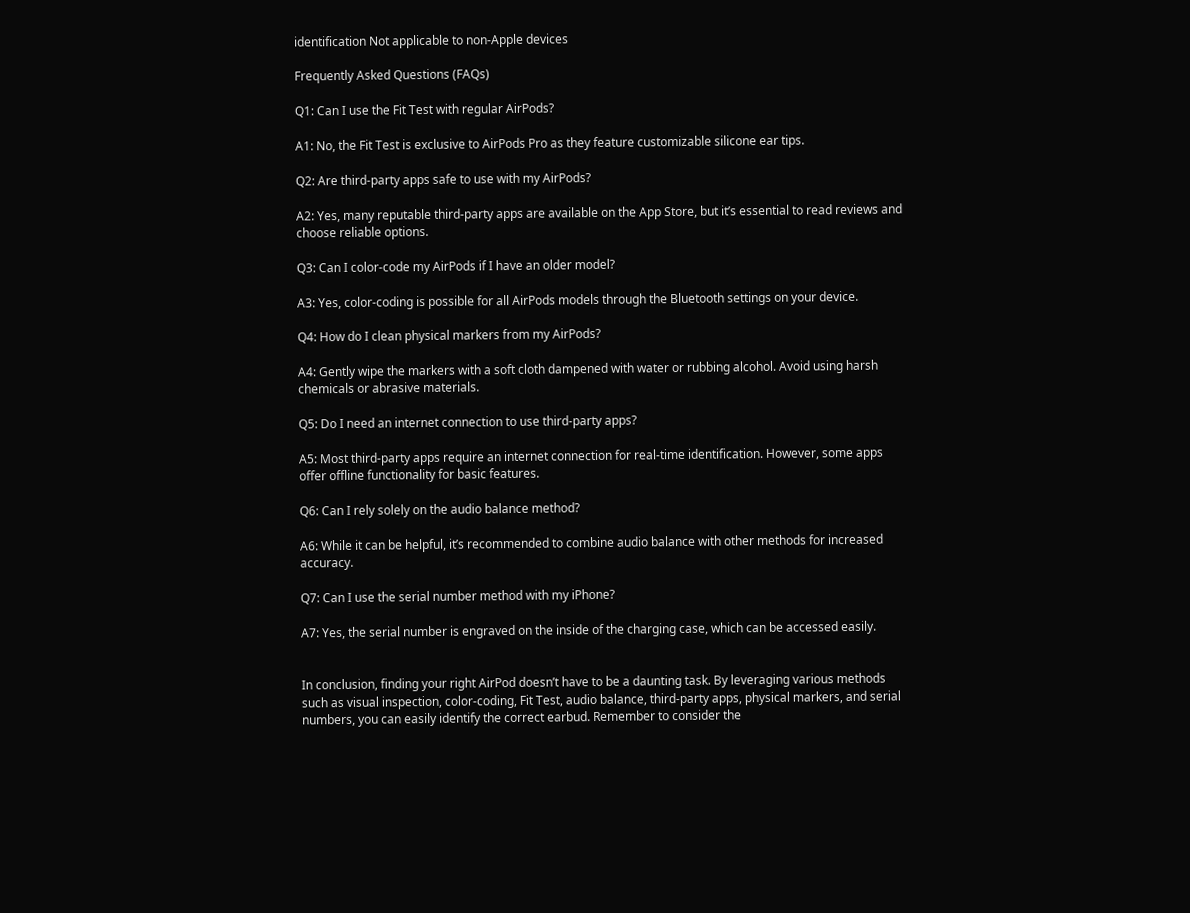identification Not applicable to non-Apple devices

Frequently Asked Questions (FAQs)

Q1: Can I use the Fit Test with regular AirPods?

A1: No, the Fit Test is exclusive to AirPods Pro as they feature customizable silicone ear tips.

Q2: Are third-party apps safe to use with my AirPods?

A2: Yes, many reputable third-party apps are available on the App Store, but it’s essential to read reviews and choose reliable options.

Q3: Can I color-code my AirPods if I have an older model?

A3: Yes, color-coding is possible for all AirPods models through the Bluetooth settings on your device.

Q4: How do I clean physical markers from my AirPods?

A4: Gently wipe the markers with a soft cloth dampened with water or rubbing alcohol. Avoid using harsh chemicals or abrasive materials.

Q5: Do I need an internet connection to use third-party apps?

A5: Most third-party apps require an internet connection for real-time identification. However, some apps offer offline functionality for basic features.

Q6: Can I rely solely on the audio balance method?

A6: While it can be helpful, it’s recommended to combine audio balance with other methods for increased accuracy.

Q7: Can I use the serial number method with my iPhone?

A7: Yes, the serial number is engraved on the inside of the charging case, which can be accessed easily.


In conclusion, finding your right AirPod doesn’t have to be a daunting task. By leveraging various methods such as visual inspection, color-coding, Fit Test, audio balance, third-party apps, physical markers, and serial numbers, you can easily identify the correct earbud. Remember to consider the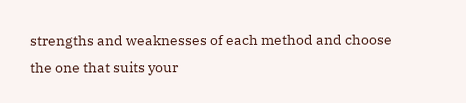strengths and weaknesses of each method and choose the one that suits your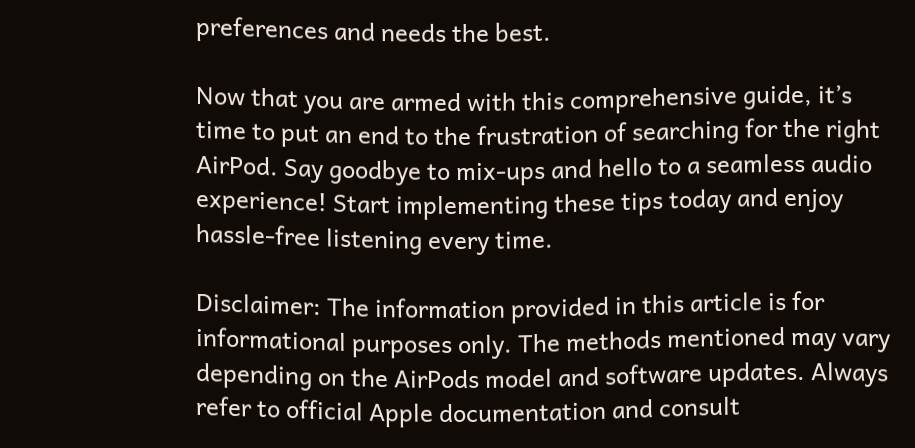preferences and needs the best.

Now that you are armed with this comprehensive guide, it’s time to put an end to the frustration of searching for the right AirPod. Say goodbye to mix-ups and hello to a seamless audio experience! Start implementing these tips today and enjoy hassle-free listening every time.

Disclaimer: The information provided in this article is for informational purposes only. The methods mentioned may vary depending on the AirPods model and software updates. Always refer to official Apple documentation and consult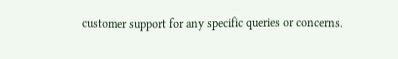customer support for any specific queries or concerns.